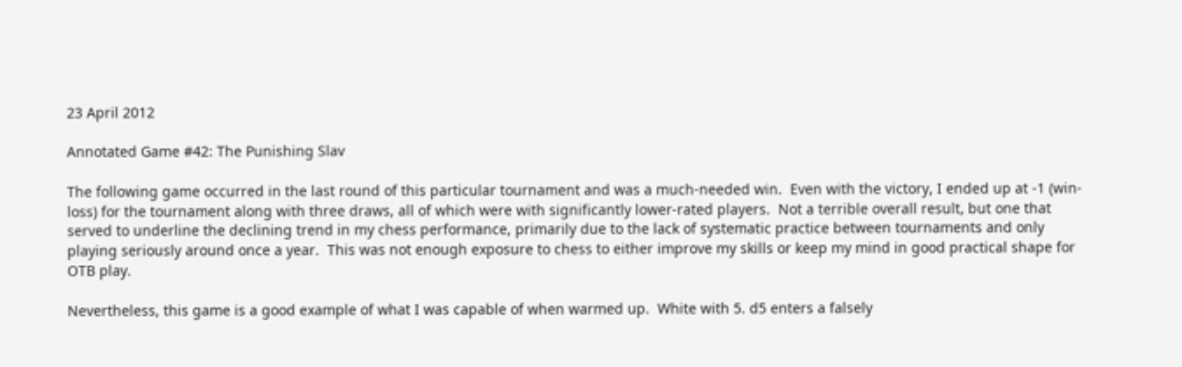23 April 2012

Annotated Game #42: The Punishing Slav

The following game occurred in the last round of this particular tournament and was a much-needed win.  Even with the victory, I ended up at -1 (win-loss) for the tournament along with three draws, all of which were with significantly lower-rated players.  Not a terrible overall result, but one that served to underline the declining trend in my chess performance, primarily due to the lack of systematic practice between tournaments and only playing seriously around once a year.  This was not enough exposure to chess to either improve my skills or keep my mind in good practical shape for OTB play.

Nevertheless, this game is a good example of what I was capable of when warmed up.  White with 5. d5 enters a falsely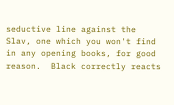seductive line against the Slav, one which you won't find in any opening books, for good reason.  Black correctly reacts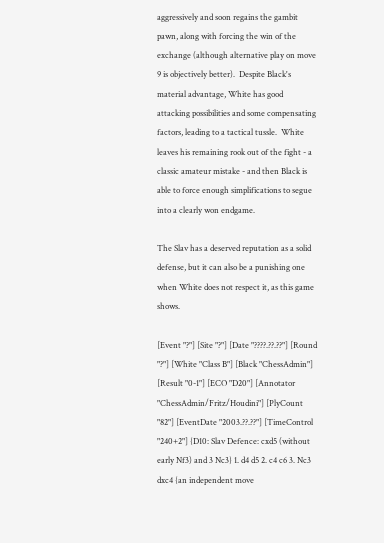aggressively and soon regains the gambit pawn, along with forcing the win of the exchange (although alternative play on move 9 is objectively better).  Despite Black's material advantage, White has good attacking possibilities and some compensating factors, leading to a tactical tussle.  White leaves his remaining rook out of the fight - a classic amateur mistake - and then Black is able to force enough simplifications to segue into a clearly won endgame.

The Slav has a deserved reputation as a solid defense, but it can also be a punishing one when White does not respect it, as this game shows.

[Event "?"] [Site "?"] [Date "????.??.??"] [Round "?"] [White "Class B"] [Black "ChessAdmin"] [Result "0-1"] [ECO "D20"] [Annotator "ChessAdmin/Fritz/Houdini"] [PlyCount "82"] [EventDate "2003.??.??"] [TimeControl "240+2"] {D10: Slav Defence: cxd5 (without early Nf3) and 3 Nc3} 1. d4 d5 2. c4 c6 3. Nc3 dxc4 {an independent move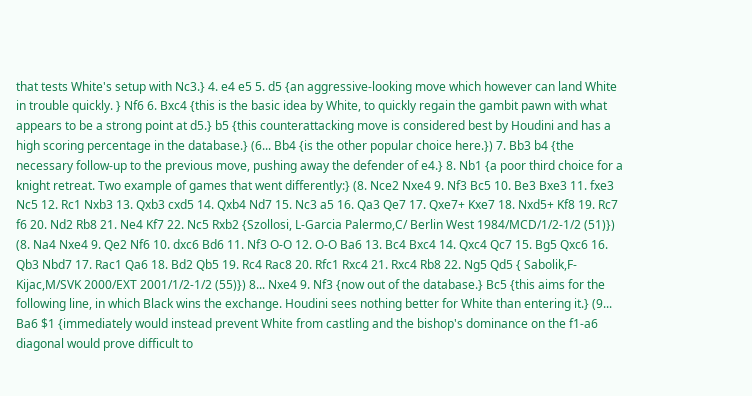that tests White's setup with Nc3.} 4. e4 e5 5. d5 {an aggressive-looking move which however can land White in trouble quickly. } Nf6 6. Bxc4 {this is the basic idea by White, to quickly regain the gambit pawn with what appears to be a strong point at d5.} b5 {this counterattacking move is considered best by Houdini and has a high scoring percentage in the database.} (6... Bb4 {is the other popular choice here.}) 7. Bb3 b4 {the necessary follow-up to the previous move, pushing away the defender of e4.} 8. Nb1 {a poor third choice for a knight retreat. Two example of games that went differently:} (8. Nce2 Nxe4 9. Nf3 Bc5 10. Be3 Bxe3 11. fxe3 Nc5 12. Rc1 Nxb3 13. Qxb3 cxd5 14. Qxb4 Nd7 15. Nc3 a5 16. Qa3 Qe7 17. Qxe7+ Kxe7 18. Nxd5+ Kf8 19. Rc7 f6 20. Nd2 Rb8 21. Ne4 Kf7 22. Nc5 Rxb2 {Szollosi, L-Garcia Palermo,C/ Berlin West 1984/MCD/1/2-1/2 (51)}) (8. Na4 Nxe4 9. Qe2 Nf6 10. dxc6 Bd6 11. Nf3 O-O 12. O-O Ba6 13. Bc4 Bxc4 14. Qxc4 Qc7 15. Bg5 Qxc6 16. Qb3 Nbd7 17. Rac1 Qa6 18. Bd2 Qb5 19. Rc4 Rac8 20. Rfc1 Rxc4 21. Rxc4 Rb8 22. Ng5 Qd5 { Sabolik,F-Kijac,M/SVK 2000/EXT 2001/1/2-1/2 (55)}) 8... Nxe4 9. Nf3 {now out of the database.} Bc5 {this aims for the following line, in which Black wins the exchange. Houdini sees nothing better for White than entering it.} (9... Ba6 $1 {immediately would instead prevent White from castling and the bishop's dominance on the f1-a6 diagonal would prove difficult to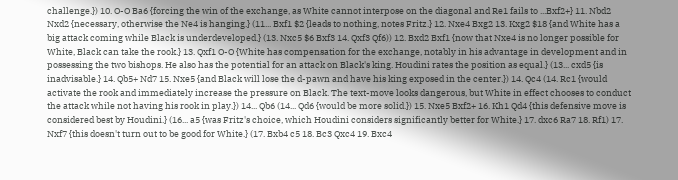challenge.}) 10. O-O Ba6 {forcing the win of the exchange, as White cannot interpose on the diagonal and Re1 fails to ...Bxf2+} 11. Nbd2 Nxd2 {necessary, otherwise the Ne4 is hanging.} (11... Bxf1 $2 {leads to nothing, notes Fritz.} 12. Nxe4 Bxg2 13. Kxg2 $18 {and White has a big attack coming while Black is underdeveloped.} (13. Nxc5 $6 Bxf3 14. Qxf3 Qf6)) 12. Bxd2 Bxf1 {now that Nxe4 is no longer possible for White, Black can take the rook.} 13. Qxf1 O-O {White has compensation for the exchange, notably in his advantage in development and in possessing the two bishops. He also has the potential for an attack on Black's king. Houdini rates the position as equal.} (13... cxd5 {is inadvisable.} 14. Qb5+ Nd7 15. Nxe5 {and Black will lose the d-pawn and have his king exposed in the center.}) 14. Qc4 (14. Rc1 {would activate the rook and immediately increase the pressure on Black. The text-move looks dangerous, but White in effect chooses to conduct the attack while not having his rook in play.}) 14... Qb6 (14... Qd6 {would be more solid.}) 15. Nxe5 Bxf2+ 16. Kh1 Qd4 {this defensive move is considered best by Houdini.} (16... a5 {was Fritz's choice, which Houdini considers significantly better for White.} 17. dxc6 Ra7 18. Rf1) 17. Nxf7 {this doesn't turn out to be good for White.} (17. Bxb4 c5 18. Bc3 Qxc4 19. Bxc4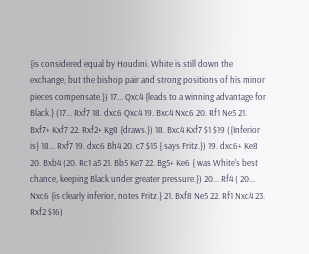{is considered equal by Houdini. White is still down the exchange, but the bishop pair and strong positions of his minor pieces compensate.}) 17... Qxc4 {leads to a winning advantage for Black.} (17... Rxf7 18. dxc6 Qxc4 19. Bxc4 Nxc6 20. Rf1 Ne5 21. Bxf7+ Kxf7 22. Rxf2+ Kg8 {draws.}) 18. Bxc4 Kxf7 $1 $19 ({Inferior is} 18... Rxf7 19. dxc6 Bh4 20. c7 $15 { says Fritz.}) 19. dxc6+ Ke8 20. Bxb4 (20. Rc1 a5 21. Bb5 Ke7 22. Bg5+ Ke6 { was White's best chance, keeping Black under greater pressure.}) 20... Rf4 ( 20... Nxc6 {is clearly inferior, notes Fritz.} 21. Bxf8 Ne5 22. Rf1 Nxc4 23. Rxf2 $16)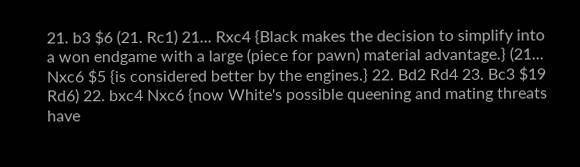21. b3 $6 (21. Rc1) 21... Rxc4 {Black makes the decision to simplify into a won endgame with a large (piece for pawn) material advantage.} (21... Nxc6 $5 {is considered better by the engines.} 22. Bd2 Rd4 23. Bc3 $19 Rd6) 22. bxc4 Nxc6 {now White's possible queening and mating threats have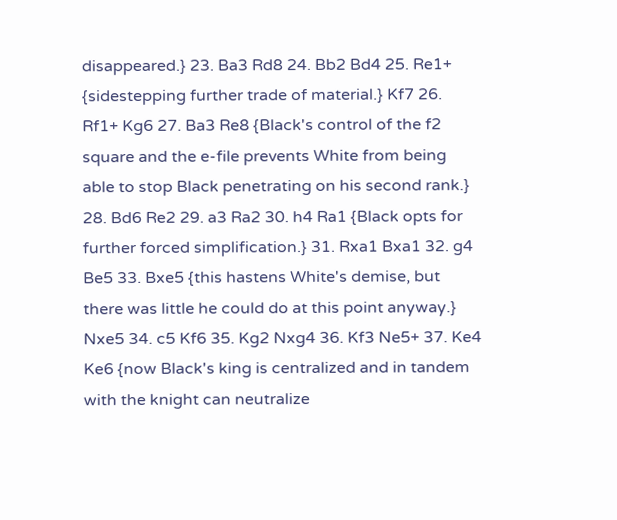disappeared.} 23. Ba3 Rd8 24. Bb2 Bd4 25. Re1+ {sidestepping further trade of material.} Kf7 26. Rf1+ Kg6 27. Ba3 Re8 {Black's control of the f2 square and the e-file prevents White from being able to stop Black penetrating on his second rank.} 28. Bd6 Re2 29. a3 Ra2 30. h4 Ra1 {Black opts for further forced simplification.} 31. Rxa1 Bxa1 32. g4 Be5 33. Bxe5 {this hastens White's demise, but there was little he could do at this point anyway.} Nxe5 34. c5 Kf6 35. Kg2 Nxg4 36. Kf3 Ne5+ 37. Ke4 Ke6 {now Black's king is centralized and in tandem with the knight can neutralize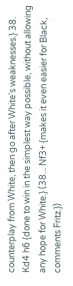counterplay from White, then go after White's weaknesses.} 38. Kd4 h6 {done to win in the simplest way possible, without allowing any hope for White.} (38... Nf3+ {makes it even easier for Black, comments Fritz.})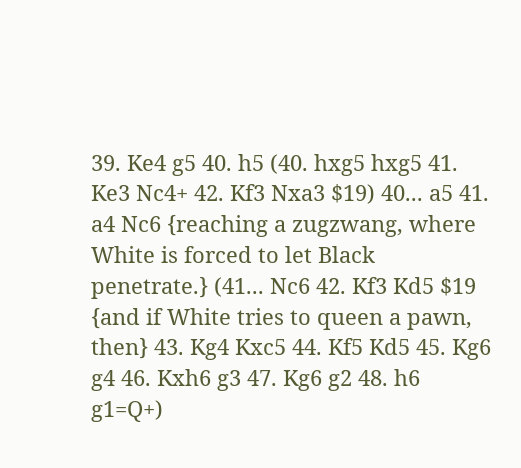39. Ke4 g5 40. h5 (40. hxg5 hxg5 41. Ke3 Nc4+ 42. Kf3 Nxa3 $19) 40... a5 41. a4 Nc6 {reaching a zugzwang, where White is forced to let Black penetrate.} (41... Nc6 42. Kf3 Kd5 $19 {and if White tries to queen a pawn, then} 43. Kg4 Kxc5 44. Kf5 Kd5 45. Kg6 g4 46. Kxh6 g3 47. Kg6 g2 48. h6 g1=Q+)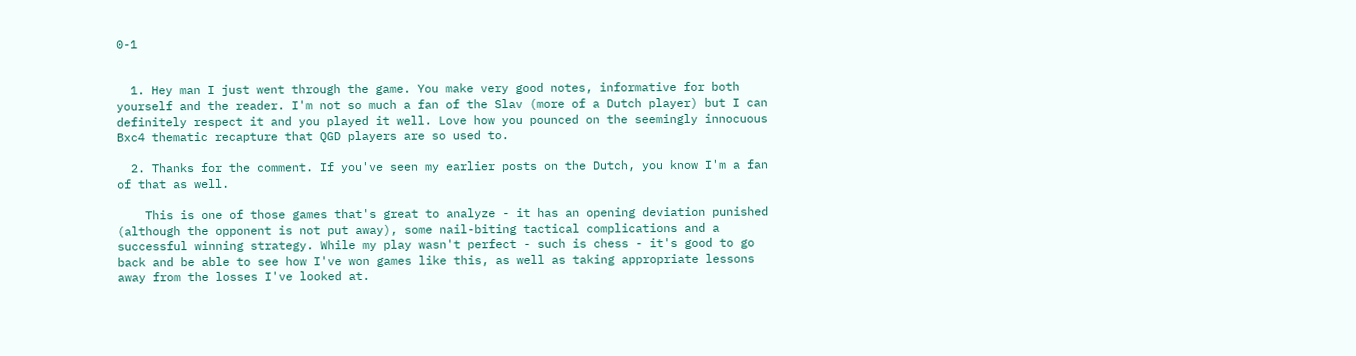0-1


  1. Hey man I just went through the game. You make very good notes, informative for both yourself and the reader. I'm not so much a fan of the Slav (more of a Dutch player) but I can definitely respect it and you played it well. Love how you pounced on the seemingly innocuous Bxc4 thematic recapture that QGD players are so used to.

  2. Thanks for the comment. If you've seen my earlier posts on the Dutch, you know I'm a fan of that as well.

    This is one of those games that's great to analyze - it has an opening deviation punished (although the opponent is not put away), some nail-biting tactical complications and a successful winning strategy. While my play wasn't perfect - such is chess - it's good to go back and be able to see how I've won games like this, as well as taking appropriate lessons away from the losses I've looked at.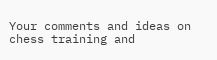Your comments and ideas on chess training and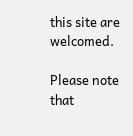this site are welcomed.

Please note that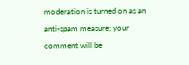moderation is turned on as an anti-spam measure; your comment will be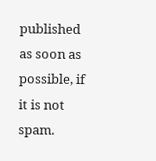published as soon as possible, if it is not spam.